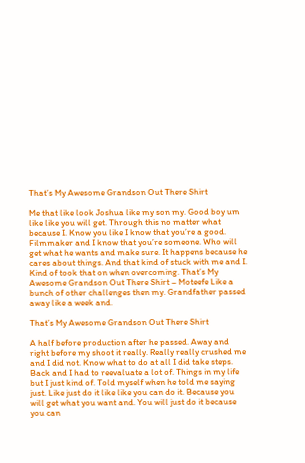That’s My Awesome Grandson Out There Shirt

Me that like look Joshua like my son my. Good boy um like like you will get. Through this no matter what because I. Know you like I know that you’re a good. Filmmaker and I know that you’re someone. Who will get what he wants and make sure. It happens because he cares about things. And that kind of stuck with me and I. Kind of took that on when overcoming. That’s My Awesome Grandson Out There Shirt – Moteefe Like a bunch of other challenges then my. Grandfather passed away like a week and.

That’s My Awesome Grandson Out There Shirt

A half before production after he passed. Away and right before my shoot it really. Really really crushed me and I did not. Know what to do at all I did take steps. Back and I had to reevaluate a lot of. Things in my life but I just kind of. Told myself when he told me saying just. Like just do it like like you can do it. Because you will get what you want and. You will just do it because you can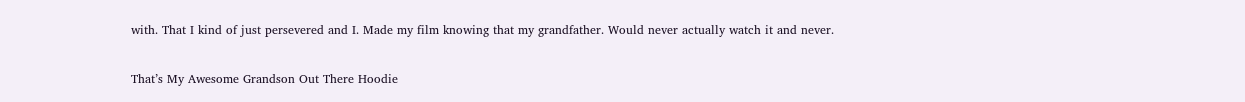with. That I kind of just persevered and I. Made my film knowing that my grandfather. Would never actually watch it and never.

That’s My Awesome Grandson Out There Hoodie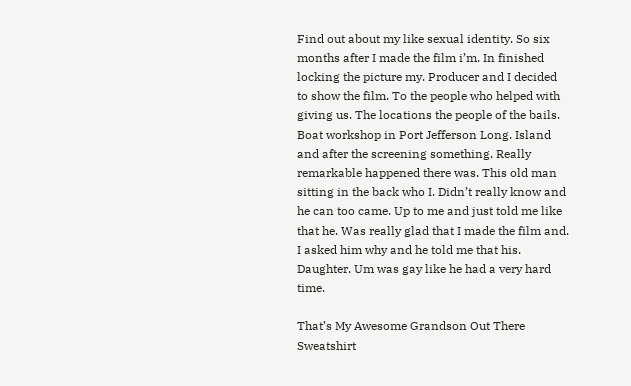Find out about my like sexual identity. So six months after I made the film i’m. In finished locking the picture my. Producer and I decided to show the film. To the people who helped with giving us. The locations the people of the bails. Boat workshop in Port Jefferson Long. Island and after the screening something. Really remarkable happened there was. This old man sitting in the back who I. Didn’t really know and he can too came. Up to me and just told me like that he. Was really glad that I made the film and. I asked him why and he told me that his. Daughter. Um was gay like he had a very hard time.

That’s My Awesome Grandson Out There Sweatshirt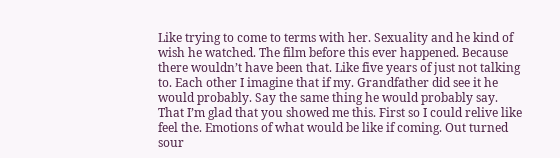Like trying to come to terms with her. Sexuality and he kind of wish he watched. The film before this ever happened. Because there wouldn’t have been that. Like five years of just not talking to. Each other I imagine that if my. Grandfather did see it he would probably. Say the same thing he would probably say. That I’m glad that you showed me this. First so I could relive like feel the. Emotions of what would be like if coming. Out turned sour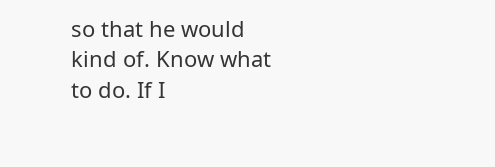so that he would kind of. Know what to do. If I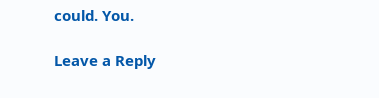could. You.

Leave a Reply